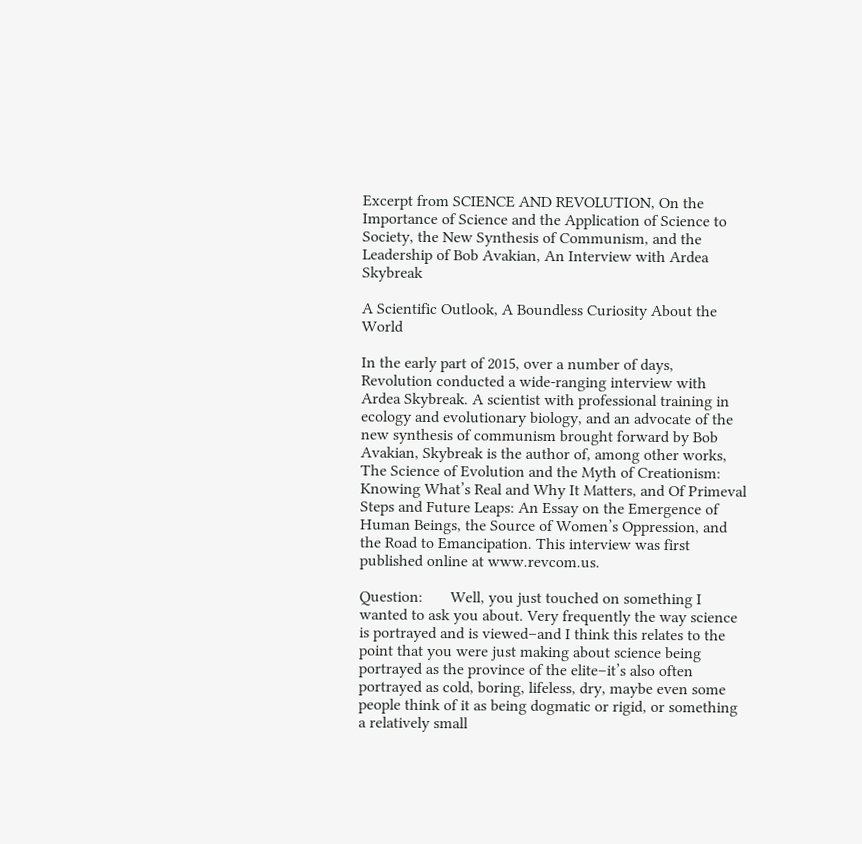Excerpt from SCIENCE AND REVOLUTION, On the Importance of Science and the Application of Science to Society, the New Synthesis of Communism, and the Leadership of Bob Avakian, An Interview with Ardea Skybreak

A Scientific Outlook, A Boundless Curiosity About the World

In the early part of 2015, over a number of days, Revolution conducted a wide-ranging interview with Ardea Skybreak. A scientist with professional training in ecology and evolutionary biology, and an advocate of the new synthesis of communism brought forward by Bob Avakian, Skybreak is the author of, among other works, The Science of Evolution and the Myth of Creationism: Knowing What’s Real and Why It Matters, and Of Primeval Steps and Future Leaps: An Essay on the Emergence of Human Beings, the Source of Women’s Oppression, and the Road to Emancipation. This interview was first published online at www.revcom.us.

Question:       Well, you just touched on something I wanted to ask you about. Very frequently the way science is portrayed and is viewed–and I think this relates to the point that you were just making about science being portrayed as the province of the elite–it’s also often portrayed as cold, boring, lifeless, dry, maybe even some people think of it as being dogmatic or rigid, or something a relatively small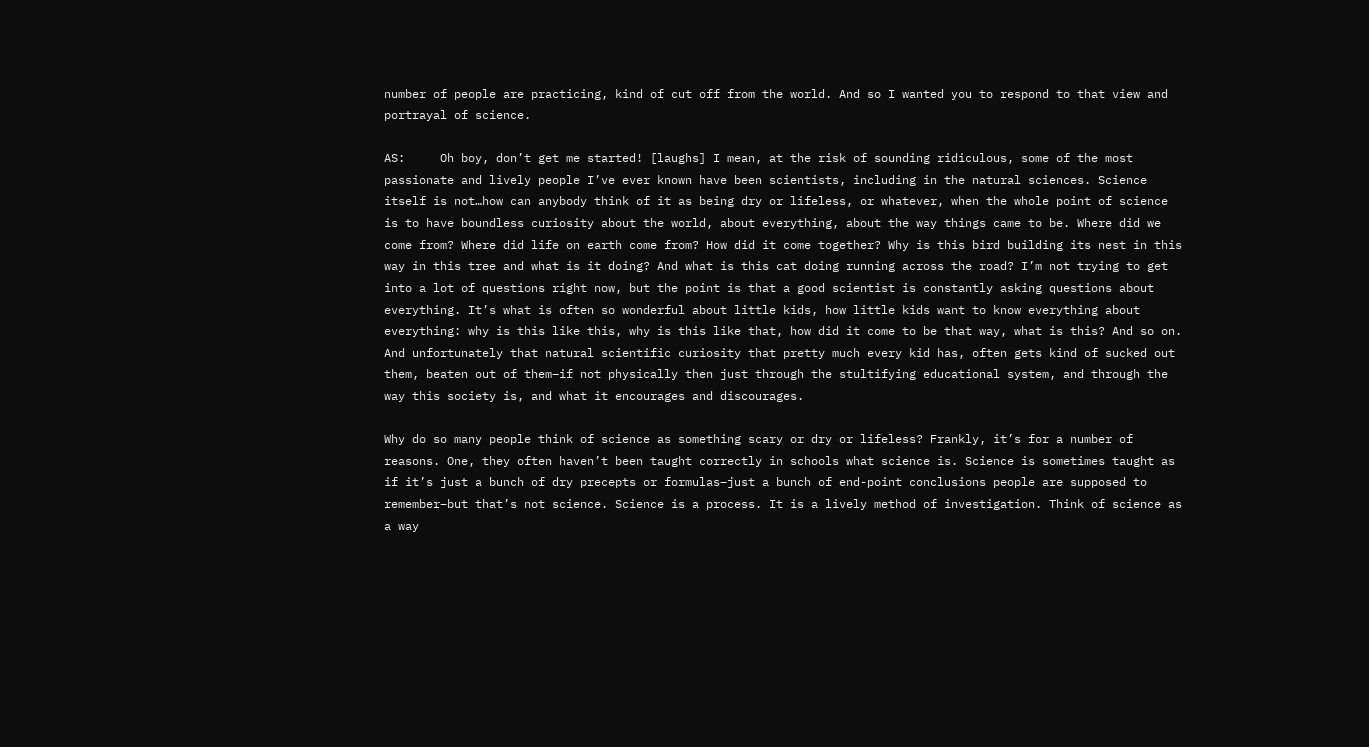number of people are practicing, kind of cut off from the world. And so I wanted you to respond to that view and portrayal of science.

AS:     Oh boy, don’t get me started! [laughs] I mean, at the risk of sounding ridiculous, some of the most passionate and lively people I’ve ever known have been scientists, including in the natural sciences. Science itself is not…how can anybody think of it as being dry or lifeless, or whatever, when the whole point of science is to have boundless curiosity about the world, about everything, about the way things came to be. Where did we come from? Where did life on earth come from? How did it come together? Why is this bird building its nest in this way in this tree and what is it doing? And what is this cat doing running across the road? I’m not trying to get into a lot of questions right now, but the point is that a good scientist is constantly asking questions about everything. It’s what is often so wonderful about little kids, how little kids want to know everything about everything: why is this like this, why is this like that, how did it come to be that way, what is this? And so on. And unfortunately that natural scientific curiosity that pretty much every kid has, often gets kind of sucked out them, beaten out of them–if not physically then just through the stultifying educational system, and through the way this society is, and what it encourages and discourages.

Why do so many people think of science as something scary or dry or lifeless? Frankly, it’s for a number of reasons. One, they often haven’t been taught correctly in schools what science is. Science is sometimes taught as if it’s just a bunch of dry precepts or formulas–just a bunch of end-point conclusions people are supposed to remember–but that’s not science. Science is a process. It is a lively method of investigation. Think of science as a way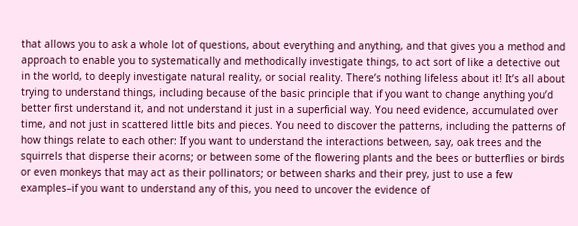that allows you to ask a whole lot of questions, about everything and anything, and that gives you a method and approach to enable you to systematically and methodically investigate things, to act sort of like a detective out in the world, to deeply investigate natural reality, or social reality. There’s nothing lifeless about it! It’s all about trying to understand things, including because of the basic principle that if you want to change anything you’d better first understand it, and not understand it just in a superficial way. You need evidence, accumulated over time, and not just in scattered little bits and pieces. You need to discover the patterns, including the patterns of how things relate to each other: If you want to understand the interactions between, say, oak trees and the squirrels that disperse their acorns; or between some of the flowering plants and the bees or butterflies or birds or even monkeys that may act as their pollinators; or between sharks and their prey, just to use a few examples–if you want to understand any of this, you need to uncover the evidence of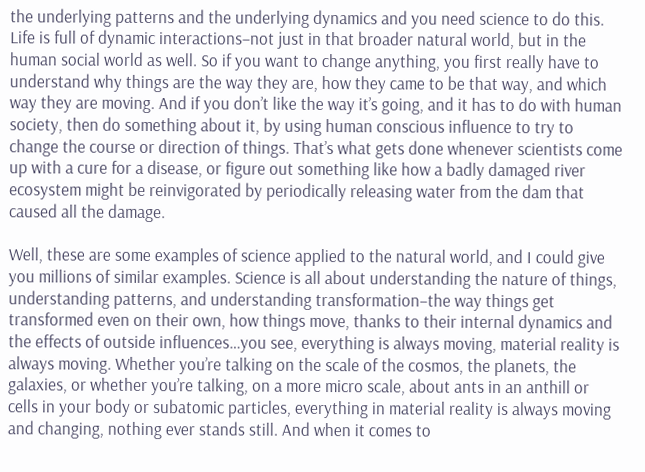the underlying patterns and the underlying dynamics and you need science to do this. Life is full of dynamic interactions–not just in that broader natural world, but in the human social world as well. So if you want to change anything, you first really have to understand why things are the way they are, how they came to be that way, and which way they are moving. And if you don’t like the way it’s going, and it has to do with human society, then do something about it, by using human conscious influence to try to change the course or direction of things. That’s what gets done whenever scientists come up with a cure for a disease, or figure out something like how a badly damaged river ecosystem might be reinvigorated by periodically releasing water from the dam that caused all the damage.

Well, these are some examples of science applied to the natural world, and I could give you millions of similar examples. Science is all about understanding the nature of things, understanding patterns, and understanding transformation–the way things get transformed even on their own, how things move, thanks to their internal dynamics and the effects of outside influences…you see, everything is always moving, material reality is always moving. Whether you’re talking on the scale of the cosmos, the planets, the galaxies, or whether you’re talking, on a more micro scale, about ants in an anthill or cells in your body or subatomic particles, everything in material reality is always moving and changing, nothing ever stands still. And when it comes to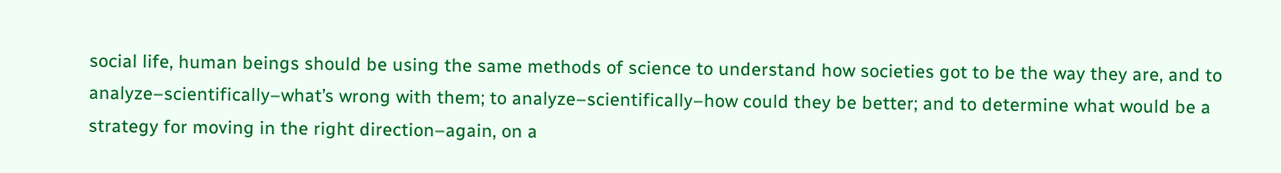social life, human beings should be using the same methods of science to understand how societies got to be the way they are, and to analyze–scientifically–what’s wrong with them; to analyze–scientifically–how could they be better; and to determine what would be a strategy for moving in the right direction–again, on a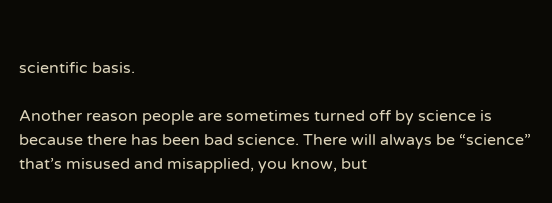scientific basis.

Another reason people are sometimes turned off by science is because there has been bad science. There will always be “science” that’s misused and misapplied, you know, but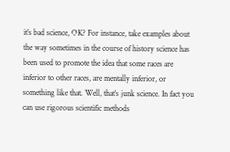it’s bad science, OK? For instance, take examples about the way sometimes in the course of history science has been used to promote the idea that some races are inferior to other races, are mentally inferior, or something like that. Well, that’s junk science. In fact you can use rigorous scientific methods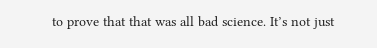to prove that that was all bad science. It’s not just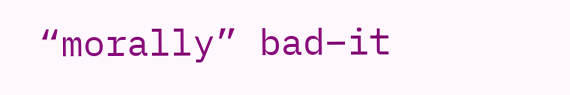“morally” bad–it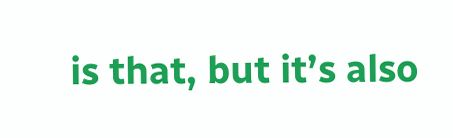is that, but it’s also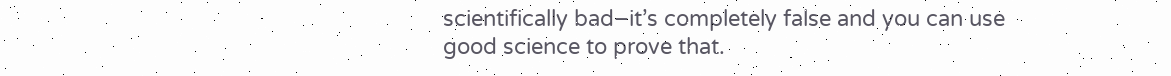scientifically bad–it’s completely false and you can use good science to prove that.